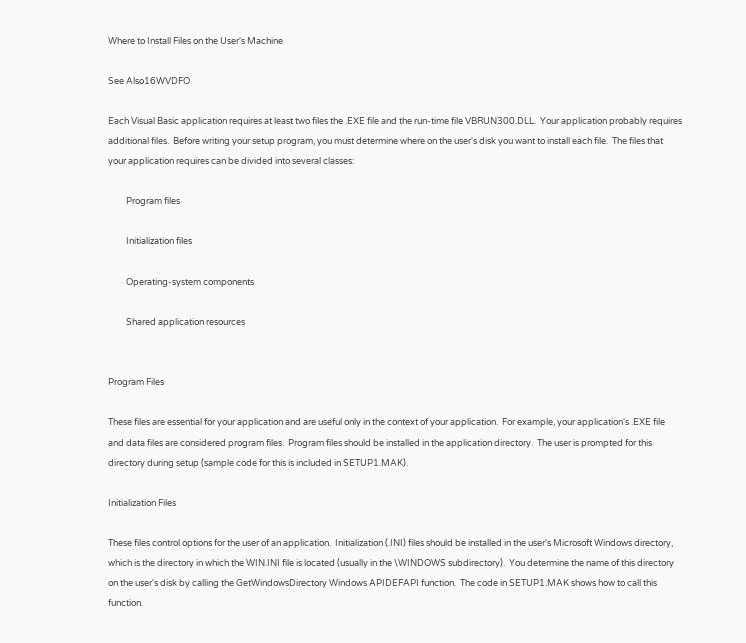Where to Install Files on the User's Machine

See Also16WVDFO

Each Visual Basic application requires at least two files the .EXE file and the run-time file VBRUN300.DLL.  Your application probably requires additional files.  Before writing your setup program, you must determine where on the user's disk you want to install each file.  The files that your application requires can be divided into several classes:

         Program files

         Initialization files

         Operating-system components

         Shared application resources


Program Files

These files are essential for your application and are useful only in the context of your application.  For example, your application's .EXE file and data files are considered program files.  Program files should be installed in the application directory.  The user is prompted for this directory during setup (sample code for this is included in SETUP1.MAK).

Initialization Files

These files control options for the user of an application.  Initialization (.INI) files should be installed in the user's Microsoft Windows directory, which is the directory in which the WIN.INI file is located (usually in the \WINDOWS subdirectory).  You determine the name of this directory on the user's disk by calling the GetWindowsDirectory Windows APIDEFAPI function.  The code in SETUP1.MAK shows how to call this function.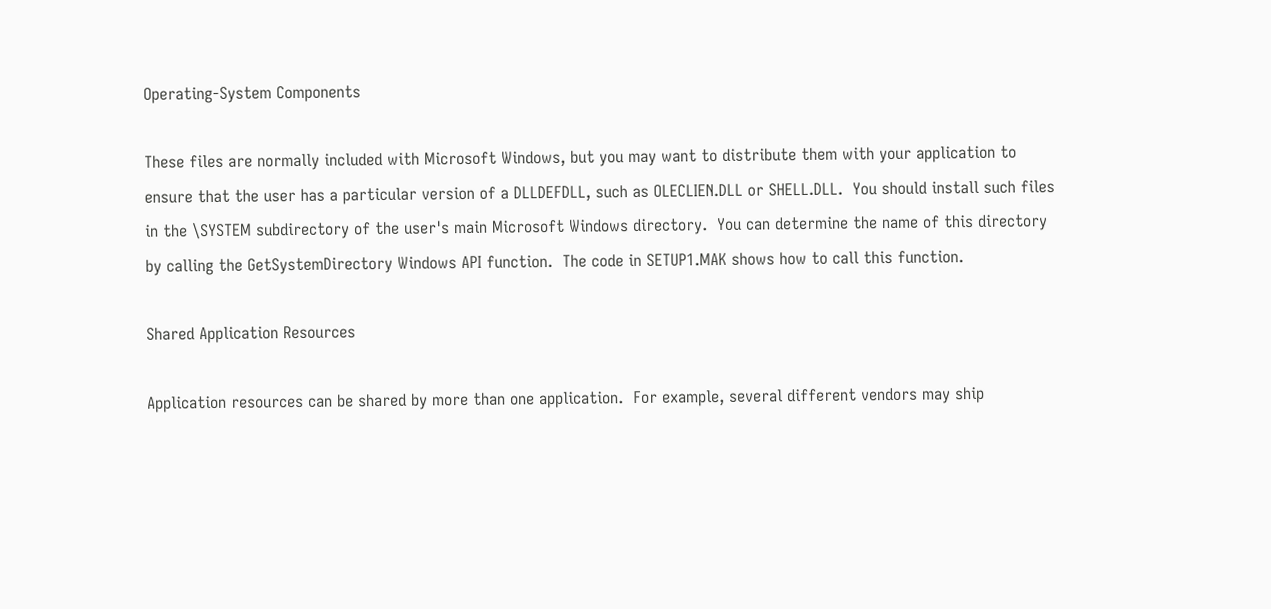Operating-System Components

These files are normally included with Microsoft Windows, but you may want to distribute them with your application to ensure that the user has a particular version of a DLLDEFDLL, such as OLECLIEN.DLL or SHELL.DLL.  You should install such files in the \SYSTEM subdirectory of the user's main Microsoft Windows directory.  You can determine the name of this directory by calling the GetSystemDirectory Windows API function.  The code in SETUP1.MAK shows how to call this function.

Shared Application Resources

Application resources can be shared by more than one application.  For example, several different vendors may ship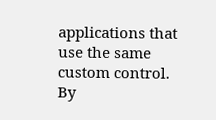applications that use the same custom control.  By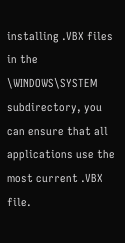installing .VBX files in the \WINDOWS\SYSTEM subdirectory, you can ensure that all applications use the most current .VBX file.